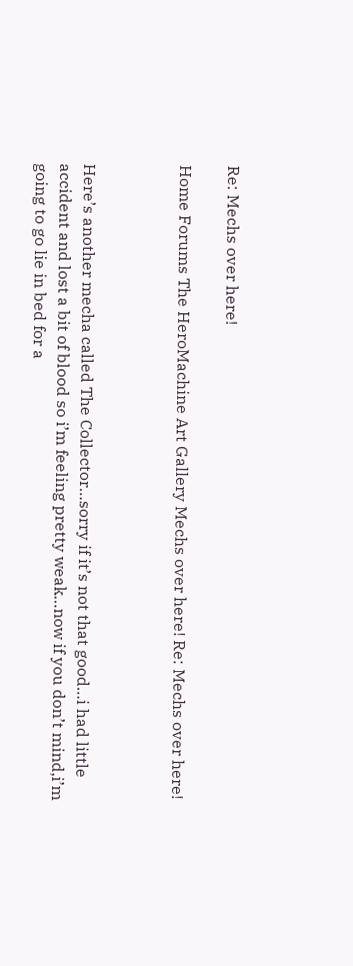Re: Mechs over here!

Home Forums The HeroMachine Art Gallery Mechs over here! Re: Mechs over here!



Here’s another mecha called The Collector…sorry if it’s not that good…i had little accident and lost a bit of blood so i’m feeling pretty weak…now if you don’t mind,i’m going to go lie in bed for a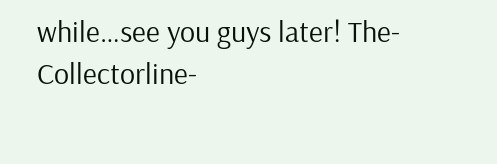while…see you guys later! The-Collectorline-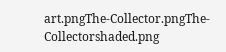art.pngThe-Collector.pngThe-Collectorshaded.png